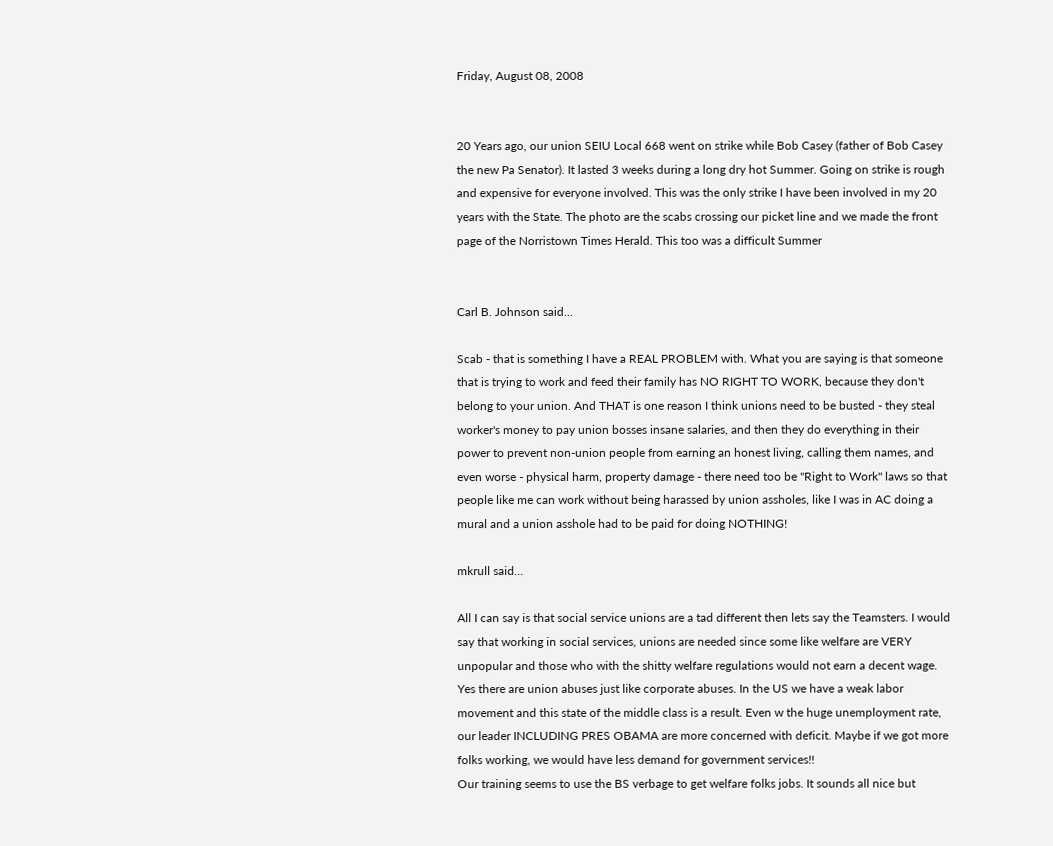Friday, August 08, 2008


20 Years ago, our union SEIU Local 668 went on strike while Bob Casey (father of Bob Casey the new Pa Senator). It lasted 3 weeks during a long dry hot Summer. Going on strike is rough and expensive for everyone involved. This was the only strike I have been involved in my 20 years with the State. The photo are the scabs crossing our picket line and we made the front page of the Norristown Times Herald. This too was a difficult Summer


Carl B. Johnson said...

Scab - that is something I have a REAL PROBLEM with. What you are saying is that someone that is trying to work and feed their family has NO RIGHT TO WORK, because they don't belong to your union. And THAT is one reason I think unions need to be busted - they steal worker's money to pay union bosses insane salaries, and then they do everything in their power to prevent non-union people from earning an honest living, calling them names, and even worse - physical harm, property damage - there need too be "Right to Work" laws so that people like me can work without being harassed by union assholes, like I was in AC doing a mural and a union asshole had to be paid for doing NOTHING!

mkrull said...

All I can say is that social service unions are a tad different then lets say the Teamsters. I would say that working in social services, unions are needed since some like welfare are VERY unpopular and those who with the shitty welfare regulations would not earn a decent wage.
Yes there are union abuses just like corporate abuses. In the US we have a weak labor movement and this state of the middle class is a result. Even w the huge unemployment rate, our leader INCLUDING PRES OBAMA are more concerned with deficit. Maybe if we got more folks working, we would have less demand for government services!!
Our training seems to use the BS verbage to get welfare folks jobs. It sounds all nice but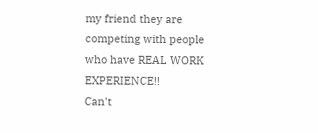my friend they are competing with people who have REAL WORK EXPERIENCE!!
Can't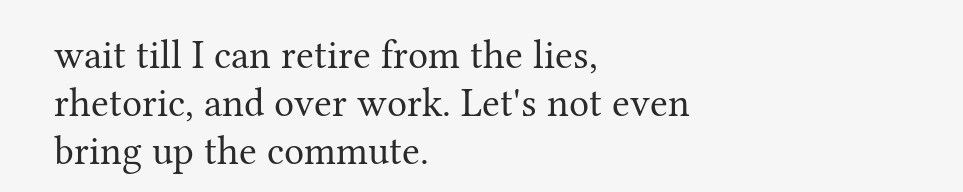wait till I can retire from the lies, rhetoric, and over work. Let's not even bring up the commute.